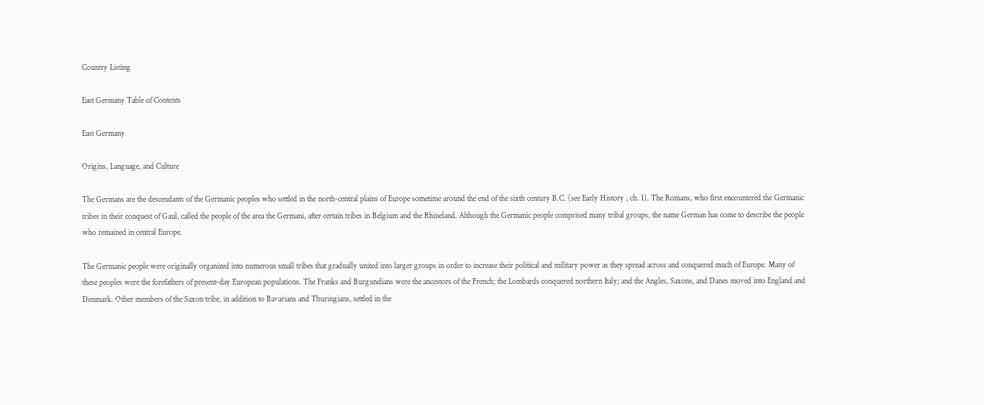Country Listing

East Germany Table of Contents

East Germany

Origins, Language, and Culture

The Germans are the descendants of the Germanic peoples who settled in the north-central plains of Europe sometime around the end of the sixth century B.C. (see Early History , ch. 1). The Romans, who first encountered the Germanic tribes in their conquest of Gaul, called the people of the area the Germani, after certain tribes in Belgium and the Rhineland. Although the Germanic people comprised many tribal groups, the name German has come to describe the people who remained in central Europe.

The Germanic people were originally organized into numerous small tribes that gradually united into larger groups in order to increase their political and military power as they spread across and conquered much of Europe. Many of these peoples were the forefathers of present-day European populations. The Franks and Burgundians were the ancestors of the French; the Lombards conquered northern Italy; and the Angles, Saxons, and Danes moved into England and Denmark. Other members of the Saxon tribe, in addition to Bavarians and Thuringians, settled in the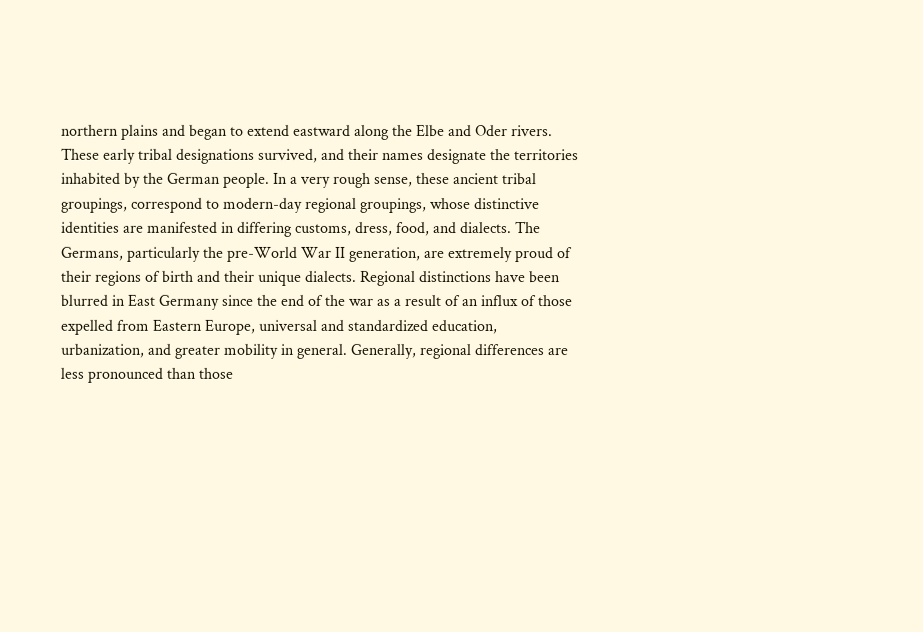northern plains and began to extend eastward along the Elbe and Oder rivers. These early tribal designations survived, and their names designate the territories inhabited by the German people. In a very rough sense, these ancient tribal groupings, correspond to modern-day regional groupings, whose distinctive identities are manifested in differing customs, dress, food, and dialects. The Germans, particularly the pre-World War II generation, are extremely proud of their regions of birth and their unique dialects. Regional distinctions have been blurred in East Germany since the end of the war as a result of an influx of those expelled from Eastern Europe, universal and standardized education, urbanization, and greater mobility in general. Generally, regional differences are less pronounced than those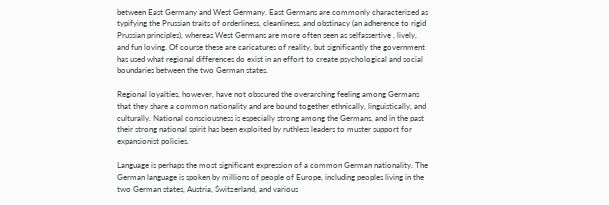between East Germany and West Germany. East Germans are commonly characterized as typifying the Prussian traits of orderliness, cleanliness, and obstinacy (an adherence to rigid Prussian principles), whereas West Germans are more often seen as selfassertive , lively, and fun loving. Of course these are caricatures of reality, but significantly the government has used what regional differences do exist in an effort to create psychological and social boundaries between the two German states.

Regional loyalties, however, have not obscured the overarching feeling among Germans that they share a common nationality and are bound together ethnically, linguistically, and culturally. National consciousness is especially strong among the Germans, and in the past their strong national spirit has been exploited by ruthless leaders to muster support for expansionist policies.

Language is perhaps the most significant expression of a common German nationality. The German language is spoken by millions of people of Europe, including peoples living in the two German states, Austria, Switzerland, and various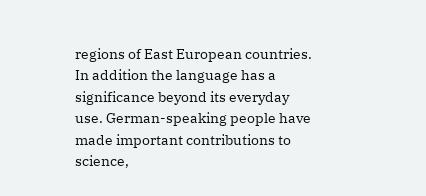regions of East European countries. In addition the language has a significance beyond its everyday use. German-speaking people have made important contributions to science,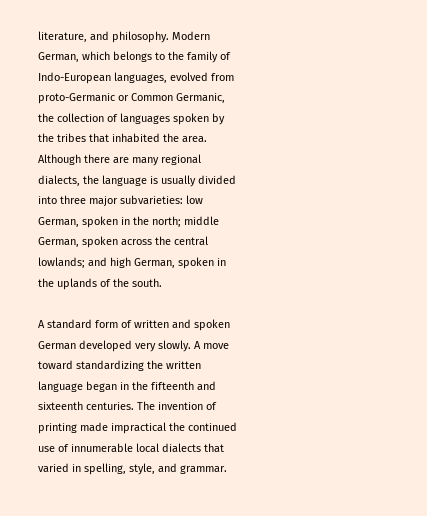literature, and philosophy. Modern German, which belongs to the family of Indo-European languages, evolved from proto-Germanic or Common Germanic, the collection of languages spoken by the tribes that inhabited the area. Although there are many regional dialects, the language is usually divided into three major subvarieties: low German, spoken in the north; middle German, spoken across the central lowlands; and high German, spoken in the uplands of the south.

A standard form of written and spoken German developed very slowly. A move toward standardizing the written language began in the fifteenth and sixteenth centuries. The invention of printing made impractical the continued use of innumerable local dialects that varied in spelling, style, and grammar.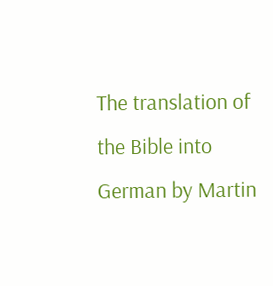The translation of the Bible into German by Martin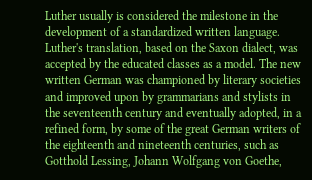Luther usually is considered the milestone in the development of a standardized written language. Luther's translation, based on the Saxon dialect, was accepted by the educated classes as a model. The new written German was championed by literary societies and improved upon by grammarians and stylists in the seventeenth century and eventually adopted, in a refined form, by some of the great German writers of the eighteenth and nineteenth centuries, such as Gotthold Lessing, Johann Wolfgang von Goethe,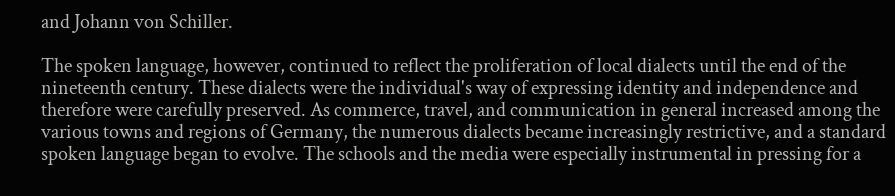and Johann von Schiller.

The spoken language, however, continued to reflect the proliferation of local dialects until the end of the nineteenth century. These dialects were the individual's way of expressing identity and independence and therefore were carefully preserved. As commerce, travel, and communication in general increased among the various towns and regions of Germany, the numerous dialects became increasingly restrictive, and a standard spoken language began to evolve. The schools and the media were especially instrumental in pressing for a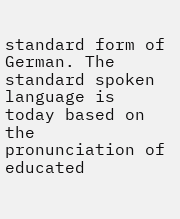standard form of German. The standard spoken language is today based on the pronunciation of educated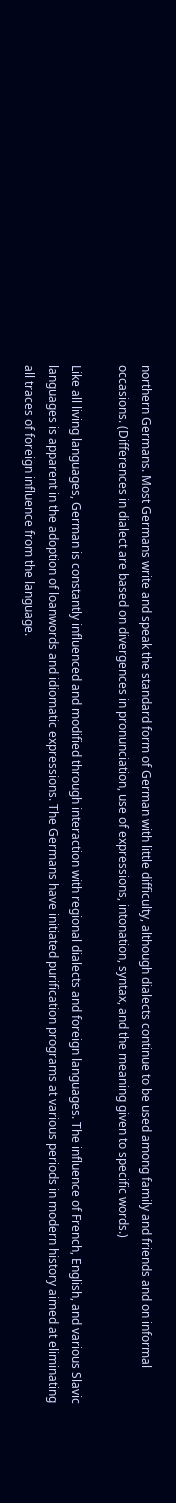northern Germans. Most Germans write and speak the standard form of German with little difficulty, although dialects continue to be used among family and friends and on informal occasions. (Differences in dialect are based on divergences in pronunciation, use of expressions, intonation, syntax, and the meaning given to specific words.)

Like all living languages, German is constantly influenced and modified through interaction with regional dialects and foreign languages. The influence of French, English, and various Slavic languages is apparent in the adoption of loanwords and idiomatic expressions. The Germans have initiated purification programs at various periods in modern history aimed at eliminating all traces of foreign influence from the language.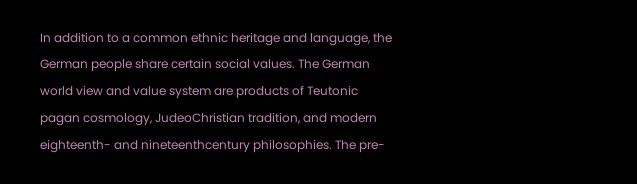In addition to a common ethnic heritage and language, the German people share certain social values. The German world view and value system are products of Teutonic pagan cosmology, JudeoChristian tradition, and modern eighteenth- and nineteenthcentury philosophies. The pre-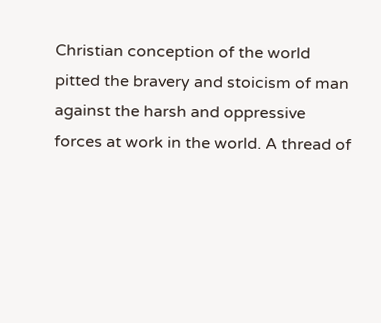Christian conception of the world pitted the bravery and stoicism of man against the harsh and oppressive forces at work in the world. A thread of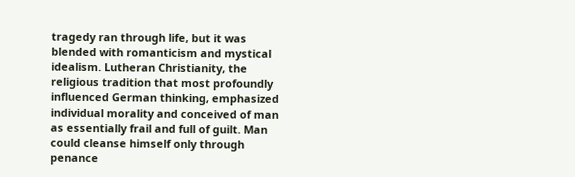tragedy ran through life, but it was blended with romanticism and mystical idealism. Lutheran Christianity, the religious tradition that most profoundly influenced German thinking, emphasized individual morality and conceived of man as essentially frail and full of guilt. Man could cleanse himself only through penance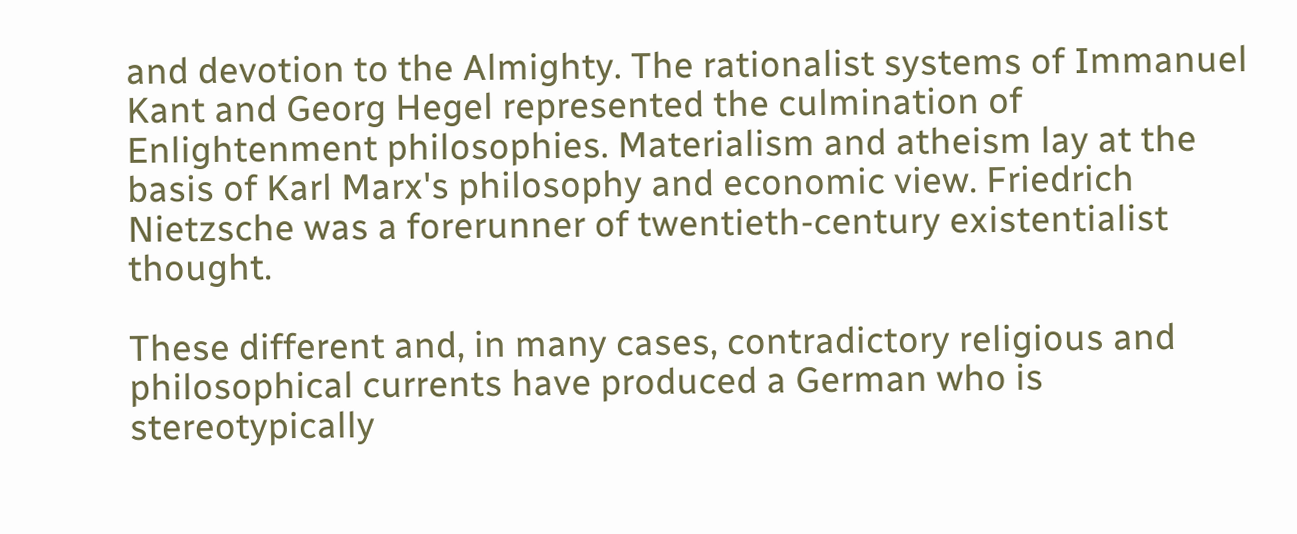and devotion to the Almighty. The rationalist systems of Immanuel Kant and Georg Hegel represented the culmination of Enlightenment philosophies. Materialism and atheism lay at the basis of Karl Marx's philosophy and economic view. Friedrich Nietzsche was a forerunner of twentieth-century existentialist thought.

These different and, in many cases, contradictory religious and philosophical currents have produced a German who is stereotypically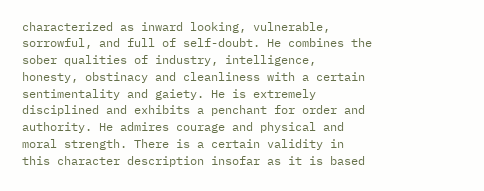characterized as inward looking, vulnerable, sorrowful, and full of self-doubt. He combines the sober qualities of industry, intelligence, honesty, obstinacy and cleanliness with a certain sentimentality and gaiety. He is extremely disciplined and exhibits a penchant for order and authority. He admires courage and physical and moral strength. There is a certain validity in this character description insofar as it is based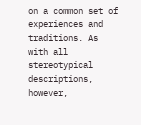on a common set of experiences and traditions. As with all stereotypical descriptions, however,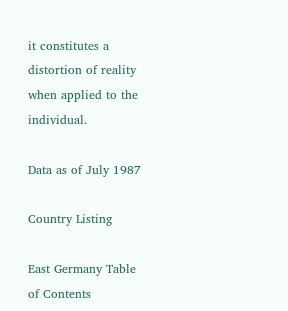it constitutes a distortion of reality when applied to the individual.

Data as of July 1987

Country Listing

East Germany Table of Contents